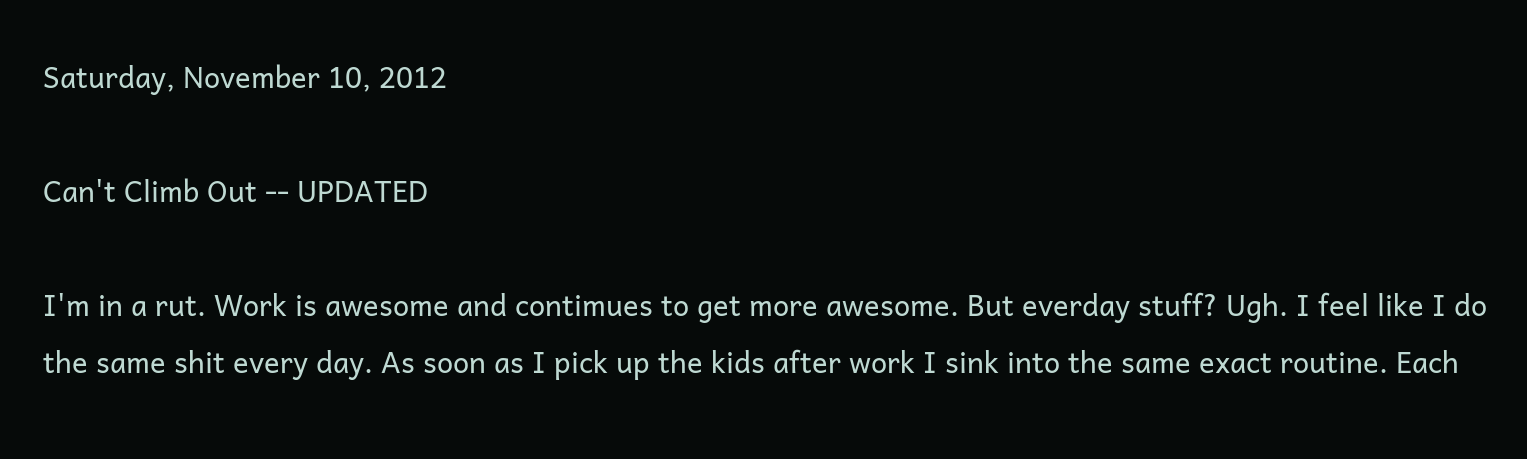Saturday, November 10, 2012

Can't Climb Out -- UPDATED

I'm in a rut. Work is awesome and contimues to get more awesome. But everday stuff? Ugh. I feel like I do the same shit every day. As soon as I pick up the kids after work I sink into the same exact routine. Each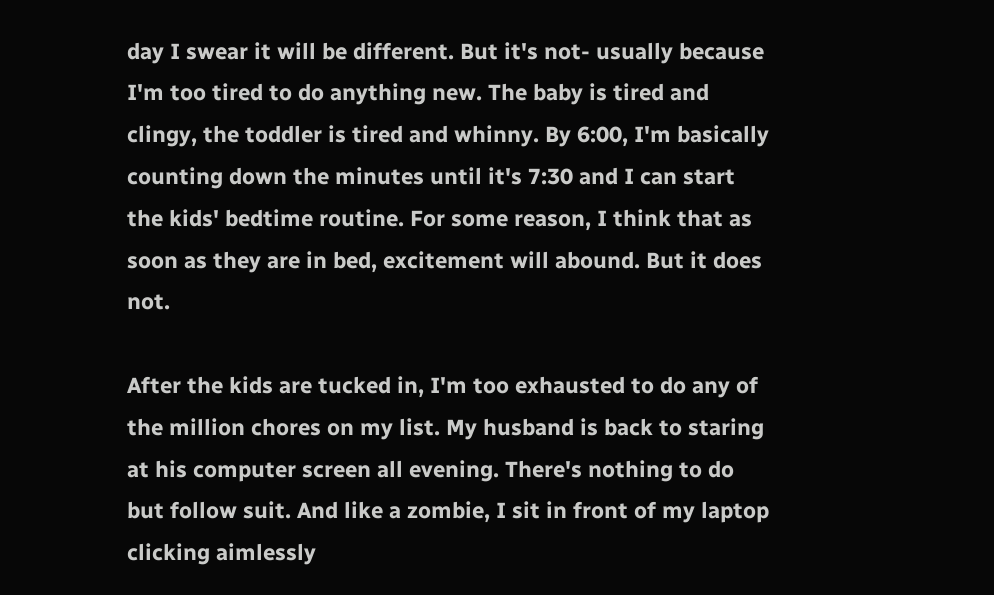day I swear it will be different. But it's not- usually because I'm too tired to do anything new. The baby is tired and clingy, the toddler is tired and whinny. By 6:00, I'm basically counting down the minutes until it's 7:30 and I can start the kids' bedtime routine. For some reason, I think that as soon as they are in bed, excitement will abound. But it does not.

After the kids are tucked in, I'm too exhausted to do any of the million chores on my list. My husband is back to staring at his computer screen all evening. There's nothing to do but follow suit. And like a zombie, I sit in front of my laptop clicking aimlessly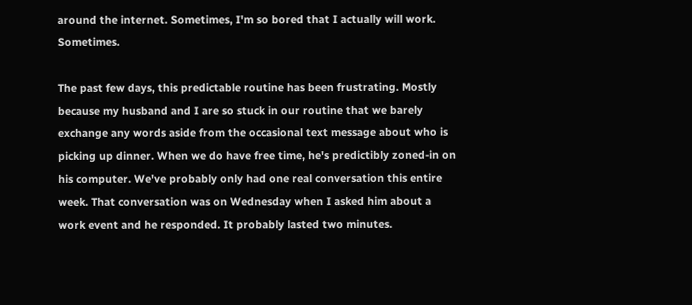around the internet. Sometimes, I'm so bored that I actually will work. Sometimes.

The past few days, this predictable routine has been frustrating. Mostly because my husband and I are so stuck in our routine that we barely exchange any words aside from the occasional text message about who is picking up dinner. When we do have free time, he's predictibly zoned-in on his computer. We've probably only had one real conversation this entire week. That conversation was on Wednesday when I asked him about a work event and he responded. It probably lasted two minutes.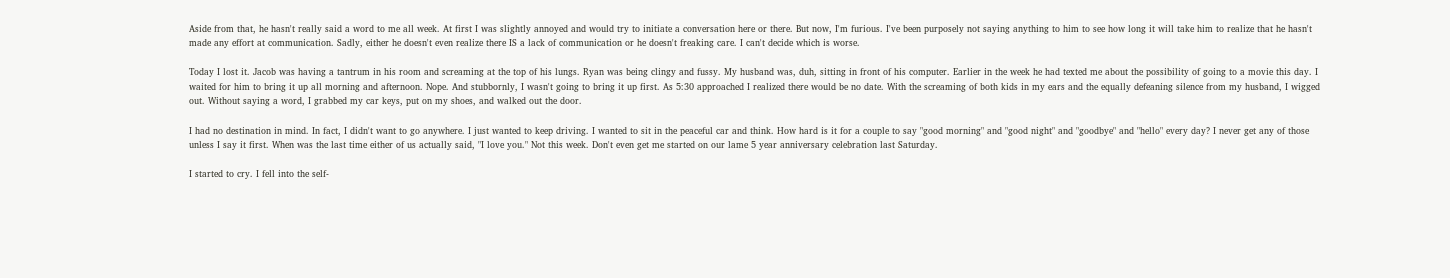Aside from that, he hasn't really said a word to me all week. At first I was slightly annoyed and would try to initiate a conversation here or there. But now, I'm furious. I've been purposely not saying anything to him to see how long it will take him to realize that he hasn't made any effort at communication. Sadly, either he doesn't even realize there IS a lack of communication or he doesn't freaking care. I can't decide which is worse.

Today I lost it. Jacob was having a tantrum in his room and screaming at the top of his lungs. Ryan was being clingy and fussy. My husband was, duh, sitting in front of his computer. Earlier in the week he had texted me about the possibility of going to a movie this day. I waited for him to bring it up all morning and afternoon. Nope. And stubbornly, I wasn't going to bring it up first. As 5:30 approached I realized there would be no date. With the screaming of both kids in my ears and the equally defeaning silence from my husband, I wigged out. Without saying a word, I grabbed my car keys, put on my shoes, and walked out the door.

I had no destination in mind. In fact, I didn't want to go anywhere. I just wanted to keep driving. I wanted to sit in the peaceful car and think. How hard is it for a couple to say "good morning" and "good night" and "goodbye" and "hello" every day? I never get any of those unless I say it first. When was the last time either of us actually said, "I love you." Not this week. Don't even get me started on our lame 5 year anniversary celebration last Saturday.

I started to cry. I fell into the self-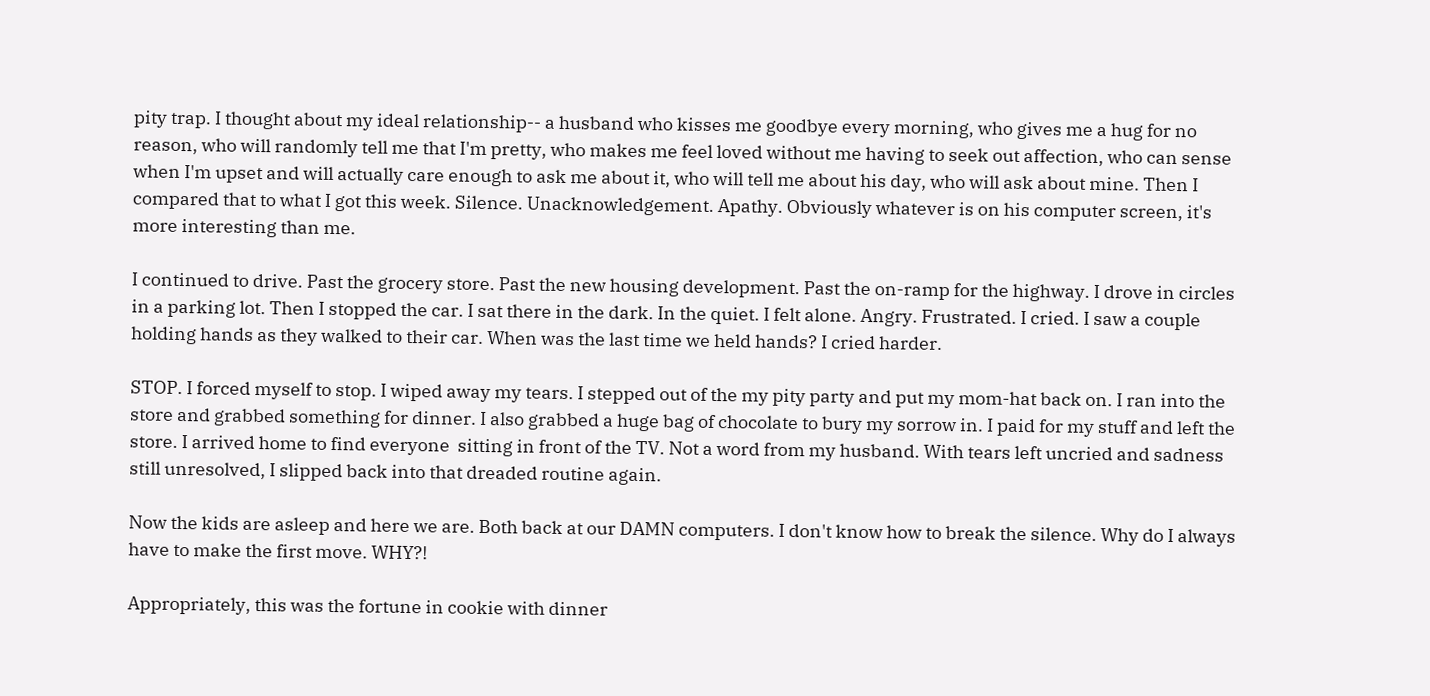pity trap. I thought about my ideal relationship-- a husband who kisses me goodbye every morning, who gives me a hug for no reason, who will randomly tell me that I'm pretty, who makes me feel loved without me having to seek out affection, who can sense when I'm upset and will actually care enough to ask me about it, who will tell me about his day, who will ask about mine. Then I compared that to what I got this week. Silence. Unacknowledgement. Apathy. Obviously whatever is on his computer screen, it's more interesting than me.

I continued to drive. Past the grocery store. Past the new housing development. Past the on-ramp for the highway. I drove in circles in a parking lot. Then I stopped the car. I sat there in the dark. In the quiet. I felt alone. Angry. Frustrated. I cried. I saw a couple holding hands as they walked to their car. When was the last time we held hands? I cried harder.

STOP. I forced myself to stop. I wiped away my tears. I stepped out of the my pity party and put my mom-hat back on. I ran into the store and grabbed something for dinner. I also grabbed a huge bag of chocolate to bury my sorrow in. I paid for my stuff and left the store. I arrived home to find everyone  sitting in front of the TV. Not a word from my husband. With tears left uncried and sadness still unresolved, I slipped back into that dreaded routine again.

Now the kids are asleep and here we are. Both back at our DAMN computers. I don't know how to break the silence. Why do I always have to make the first move. WHY?!

Appropriately, this was the fortune in cookie with dinner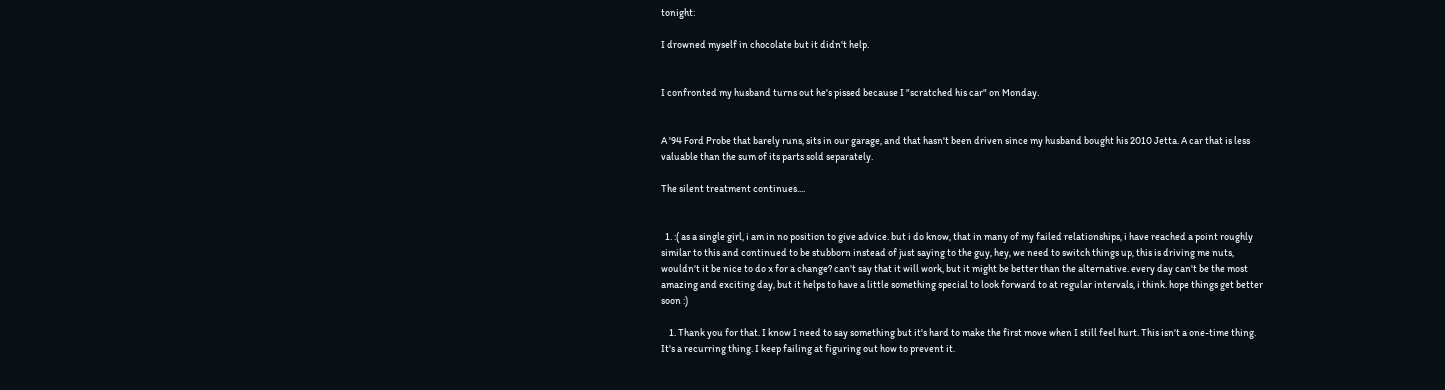tonight:

I drowned myself in chocolate but it didn't help.


I confronted my husband turns out he's pissed because I "scratched his car" on Monday.


A '94 Ford Probe that barely runs, sits in our garage, and that hasn't been driven since my husband bought his 2010 Jetta. A car that is less valuable than the sum of its parts sold separately.

The silent treatment continues....


  1. :( as a single girl, i am in no position to give advice. but i do know, that in many of my failed relationships, i have reached a point roughly similar to this and continued to be stubborn instead of just saying to the guy, hey, we need to switch things up, this is driving me nuts, wouldn't it be nice to do x for a change? can't say that it will work, but it might be better than the alternative. every day can't be the most amazing and exciting day, but it helps to have a little something special to look forward to at regular intervals, i think. hope things get better soon :)

    1. Thank you for that. I know I need to say something but it's hard to make the first move when I still feel hurt. This isn't a one-time thing. It's a recurring thing. I keep failing at figuring out how to prevent it.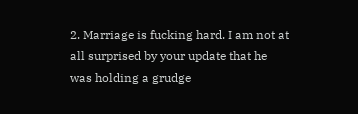2. Marriage is fucking hard. I am not at all surprised by your update that he was holding a grudge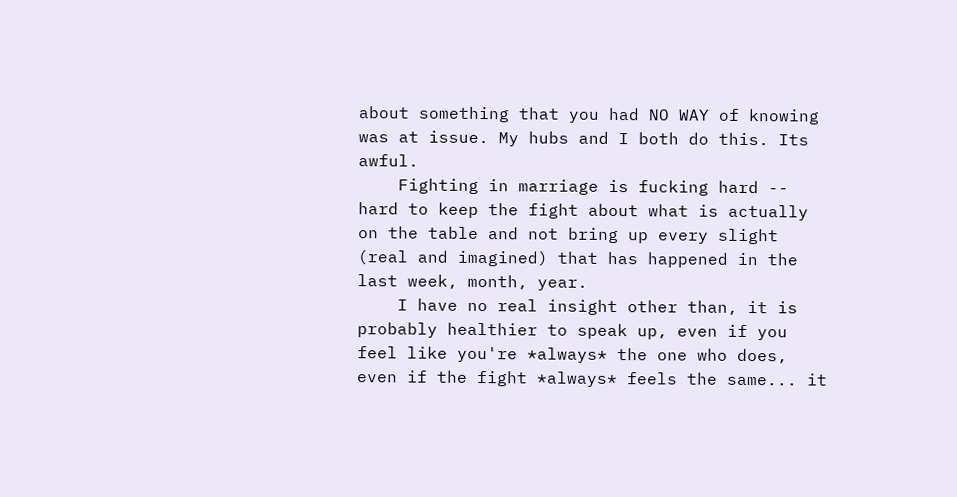about something that you had NO WAY of knowing was at issue. My hubs and I both do this. Its awful.
    Fighting in marriage is fucking hard -- hard to keep the fight about what is actually on the table and not bring up every slight (real and imagined) that has happened in the last week, month, year.
    I have no real insight other than, it is probably healthier to speak up, even if you feel like you're *always* the one who does, even if the fight *always* feels the same... it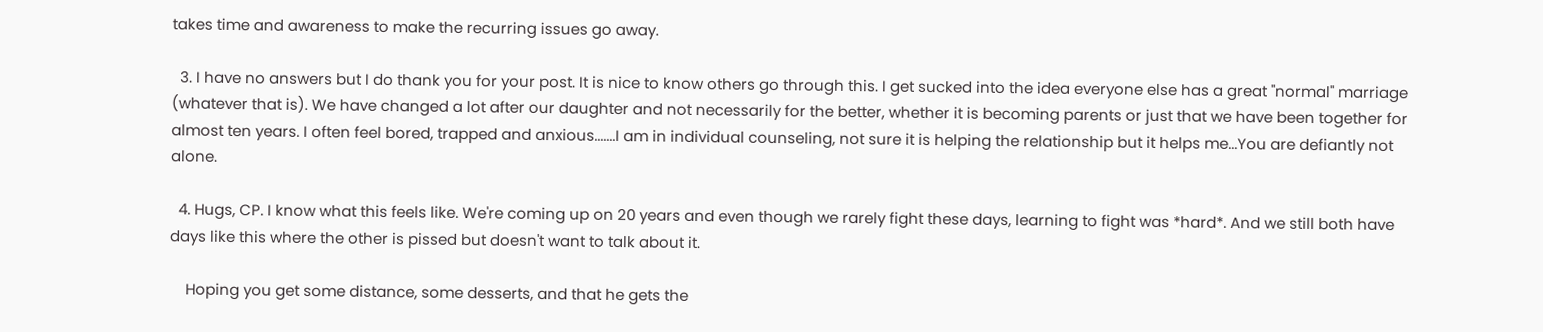takes time and awareness to make the recurring issues go away.

  3. I have no answers but I do thank you for your post. It is nice to know others go through this. I get sucked into the idea everyone else has a great "normal" marriage (whatever that is). We have changed a lot after our daughter and not necessarily for the better, whether it is becoming parents or just that we have been together for almost ten years. I often feel bored, trapped and anxious.......I am in individual counseling, not sure it is helping the relationship but it helps me...You are defiantly not alone.

  4. Hugs, CP. I know what this feels like. We're coming up on 20 years and even though we rarely fight these days, learning to fight was *hard*. And we still both have days like this where the other is pissed but doesn't want to talk about it.

    Hoping you get some distance, some desserts, and that he gets the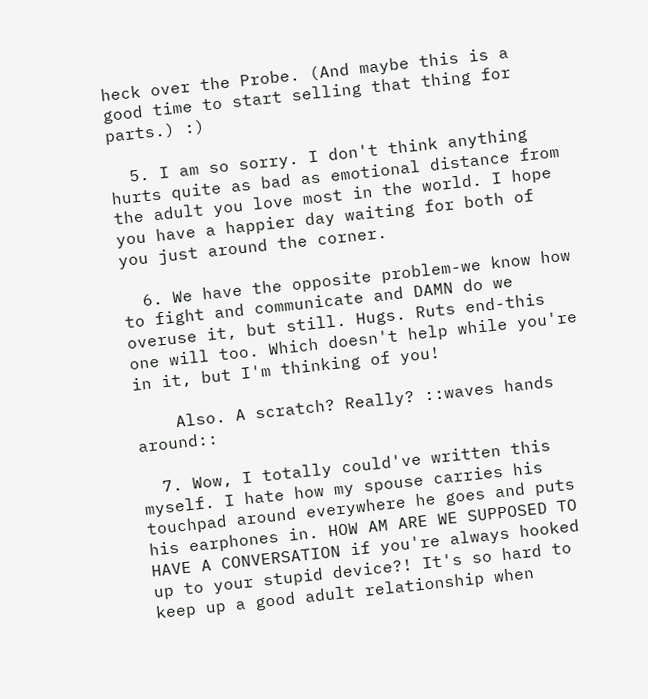heck over the Probe. (And maybe this is a good time to start selling that thing for parts.) :)

  5. I am so sorry. I don't think anything hurts quite as bad as emotional distance from the adult you love most in the world. I hope you have a happier day waiting for both of you just around the corner.

  6. We have the opposite problem-we know how to fight and communicate and DAMN do we overuse it, but still. Hugs. Ruts end-this one will too. Which doesn't help while you're in it, but I'm thinking of you!

    Also. A scratch? Really? ::waves hands around::

  7. Wow, I totally could've written this myself. I hate how my spouse carries his touchpad around everywhere he goes and puts his earphones in. HOW AM ARE WE SUPPOSED TO HAVE A CONVERSATION if you're always hooked up to your stupid device?! It's so hard to keep up a good adult relationship when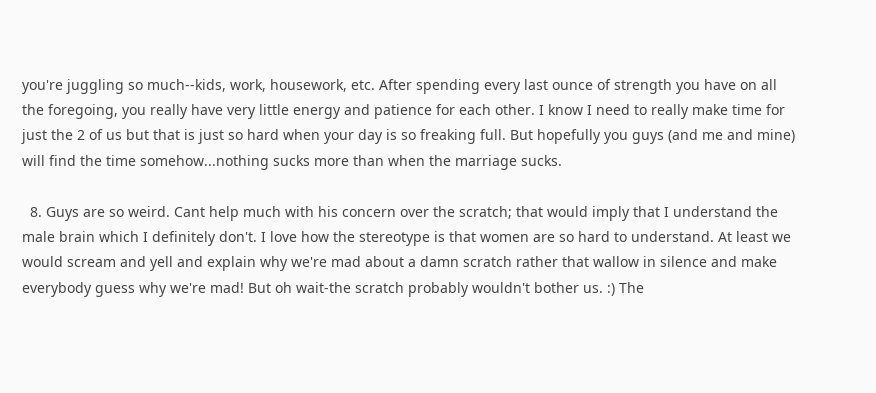you're juggling so much--kids, work, housework, etc. After spending every last ounce of strength you have on all the foregoing, you really have very little energy and patience for each other. I know I need to really make time for just the 2 of us but that is just so hard when your day is so freaking full. But hopefully you guys (and me and mine) will find the time somehow...nothing sucks more than when the marriage sucks.

  8. Guys are so weird. Cant help much with his concern over the scratch; that would imply that I understand the male brain which I definitely don't. I love how the stereotype is that women are so hard to understand. At least we would scream and yell and explain why we're mad about a damn scratch rather that wallow in silence and make everybody guess why we're mad! But oh wait-the scratch probably wouldn't bother us. :) The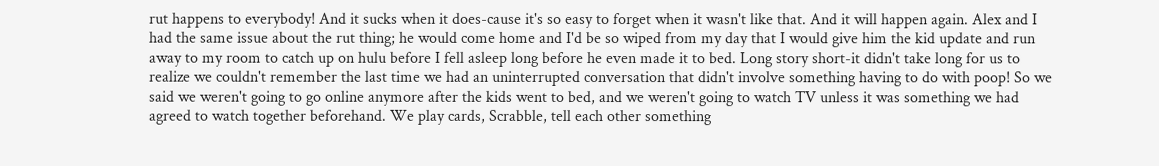rut happens to everybody! And it sucks when it does-cause it's so easy to forget when it wasn't like that. And it will happen again. Alex and I had the same issue about the rut thing; he would come home and I'd be so wiped from my day that I would give him the kid update and run away to my room to catch up on hulu before I fell asleep long before he even made it to bed. Long story short-it didn't take long for us to realize we couldn't remember the last time we had an uninterrupted conversation that didn't involve something having to do with poop! So we said we weren't going to go online anymore after the kids went to bed, and we weren't going to watch TV unless it was something we had agreed to watch together beforehand. We play cards, Scrabble, tell each other something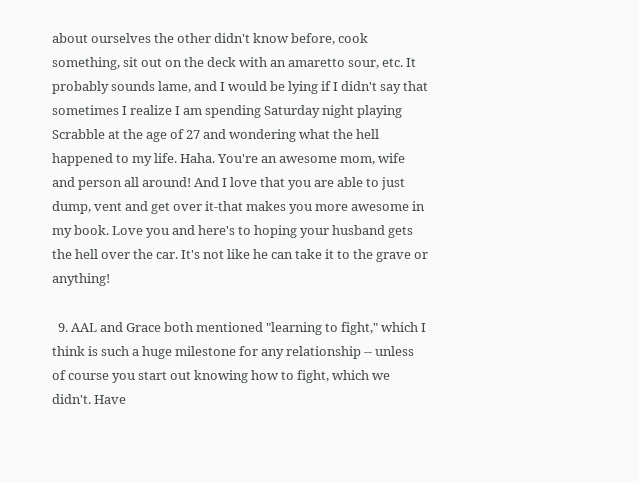about ourselves the other didn't know before, cook something, sit out on the deck with an amaretto sour, etc. It probably sounds lame, and I would be lying if I didn't say that sometimes I realize I am spending Saturday night playing Scrabble at the age of 27 and wondering what the hell happened to my life. Haha. You're an awesome mom, wife and person all around! And I love that you are able to just dump, vent and get over it-that makes you more awesome in my book. Love you and here's to hoping your husband gets the hell over the car. It's not like he can take it to the grave or anything!

  9. AAL and Grace both mentioned "learning to fight," which I think is such a huge milestone for any relationship -- unless of course you start out knowing how to fight, which we didn't. Have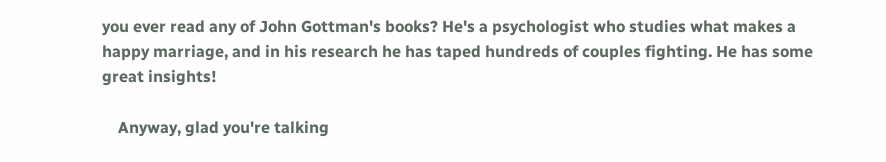you ever read any of John Gottman's books? He's a psychologist who studies what makes a happy marriage, and in his research he has taped hundreds of couples fighting. He has some great insights!

    Anyway, glad you're talking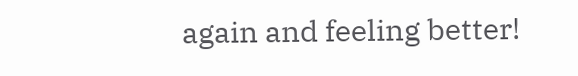again and feeling better!